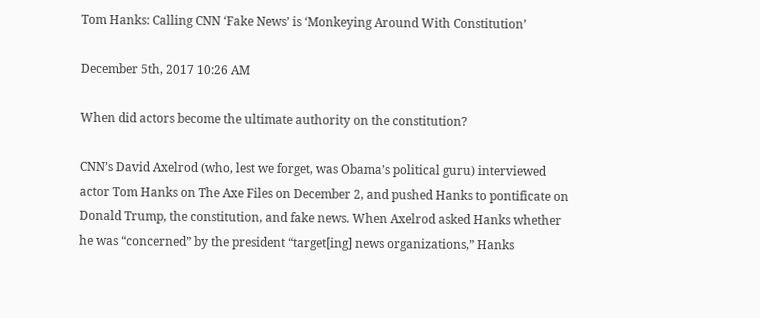Tom Hanks: Calling CNN ‘Fake News’ is ‘Monkeying Around With Constitution’

December 5th, 2017 10:26 AM

When did actors become the ultimate authority on the constitution?

CNN’s David Axelrod (who, lest we forget, was Obama’s political guru) interviewed actor Tom Hanks on The Axe Files on December 2, and pushed Hanks to pontificate on Donald Trump, the constitution, and fake news. When Axelrod asked Hanks whether he was “concerned” by the president “target[ing] news organizations,” Hanks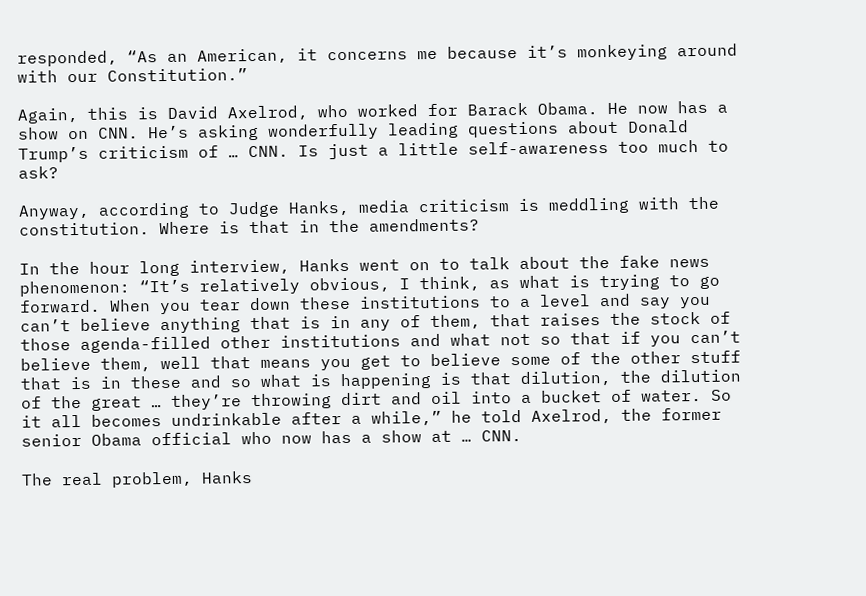responded, “As an American, it concerns me because it’s monkeying around with our Constitution.”

Again, this is David Axelrod, who worked for Barack Obama. He now has a show on CNN. He’s asking wonderfully leading questions about Donald Trump’s criticism of … CNN. Is just a little self-awareness too much to ask?

Anyway, according to Judge Hanks, media criticism is meddling with the constitution. Where is that in the amendments?

In the hour long interview, Hanks went on to talk about the fake news phenomenon: “It’s relatively obvious, I think, as what is trying to go forward. When you tear down these institutions to a level and say you can’t believe anything that is in any of them, that raises the stock of those agenda-filled other institutions and what not so that if you can’t believe them, well that means you get to believe some of the other stuff that is in these and so what is happening is that dilution, the dilution of the great … they’re throwing dirt and oil into a bucket of water. So it all becomes undrinkable after a while,” he told Axelrod, the former senior Obama official who now has a show at … CNN.

The real problem, Hanks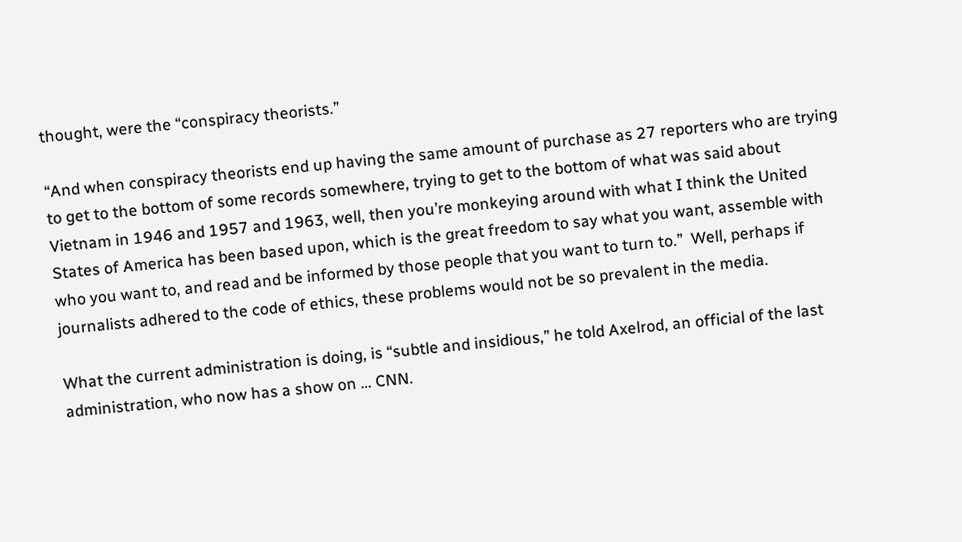thought, were the “conspiracy theorists.”

“And when conspiracy theorists end up having the same amount of purchase as 27 reporters who are trying to get to the bottom of some records somewhere, trying to get to the bottom of what was said about  Vietnam in 1946 and 1957 and 1963, well, then you’re monkeying around with what I think the United States of America has been based upon, which is the great freedom to say what you want, assemble with who you want to, and read and be informed by those people that you want to turn to.”  Well, perhaps if journalists adhered to the code of ethics, these problems would not be so prevalent in the media.

What the current administration is doing, is “subtle and insidious,” he told Axelrod, an official of the last administration, who now has a show on … CNN.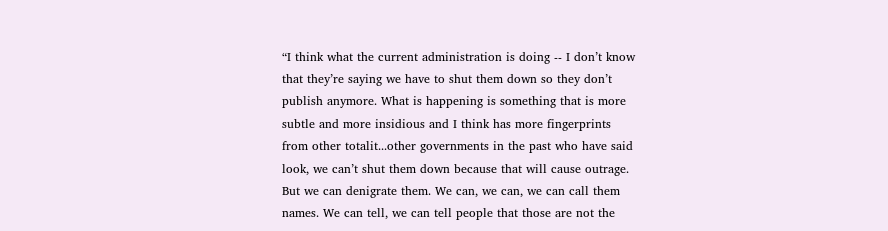“I think what the current administration is doing -- I don’t know that they’re saying we have to shut them down so they don’t publish anymore. What is happening is something that is more subtle and more insidious and I think has more fingerprints from other totalit...other governments in the past who have said look, we can’t shut them down because that will cause outrage. But we can denigrate them. We can, we can, we can call them names. We can tell, we can tell people that those are not the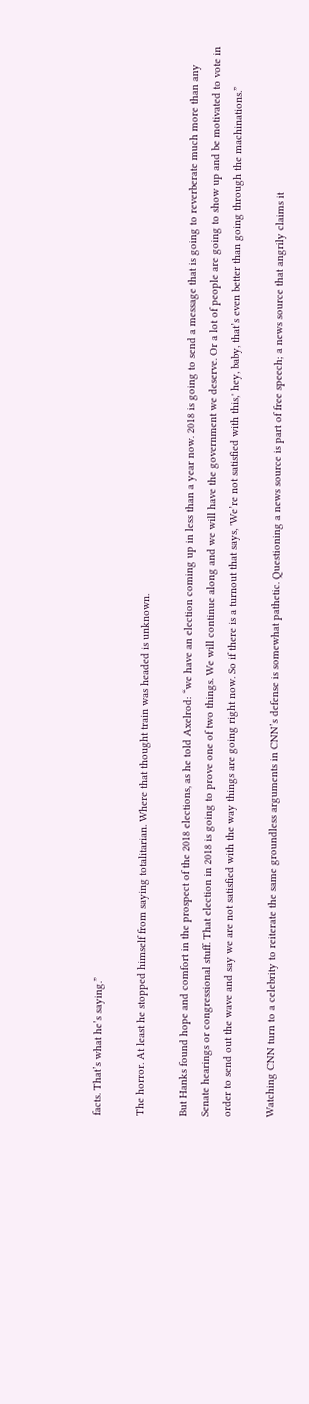facts. That’s what he’s saying.”

The horror. At least he stopped himself from saying totalitarian. Where that thought train was headed is unknown.

But Hanks found hope and comfort in the prospect of the 2018 elections, as he told Axelrod: “we have an election coming up in less than a year now. 2018 is going to send a message that is going to reverberate much more than any Senate hearings or congressional stuff. That election in 2018 is going to prove one of two things. We will continue along and we will have the government we deserve. Or a lot of people are going to show up and be motivated to vote in order to send out the wave and say we are not satisfied with the way things are going right now. So if there is a turnout that says, 'We’re not satisfied with this,' hey, baby, that’s even better than going through the machinations.”

Watching CNN turn to a celebrity to reiterate the same groundless arguments in CNN’s defense is somewhat pathetic. Questioning a news source is part of free speech; a news source that angrily claims it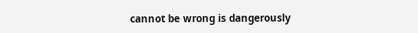cannot be wrong is dangerously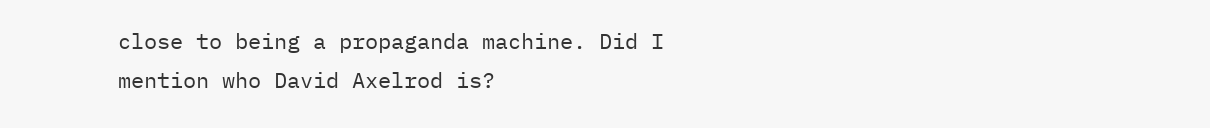close to being a propaganda machine. Did I mention who David Axelrod is?